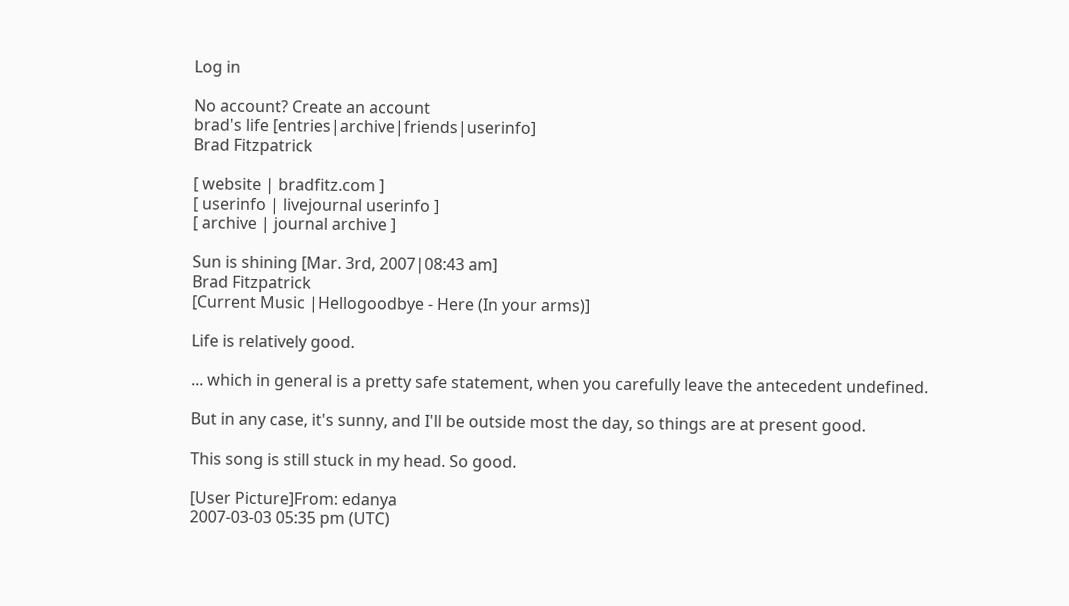Log in

No account? Create an account
brad's life [entries|archive|friends|userinfo]
Brad Fitzpatrick

[ website | bradfitz.com ]
[ userinfo | livejournal userinfo ]
[ archive | journal archive ]

Sun is shining [Mar. 3rd, 2007|08:43 am]
Brad Fitzpatrick
[Current Music |Hellogoodbye - Here (In your arms)]

Life is relatively good.

... which in general is a pretty safe statement, when you carefully leave the antecedent undefined.

But in any case, it's sunny, and I'll be outside most the day, so things are at present good.

This song is still stuck in my head. So good.

[User Picture]From: edanya
2007-03-03 05:35 pm (UTC)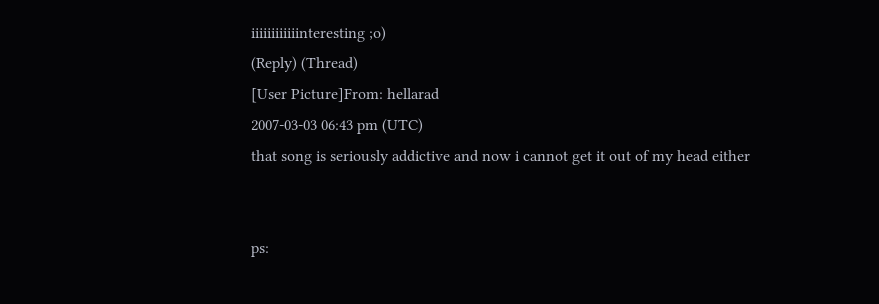iiiiiiiiiiiinteresting ;o)
(Reply) (Thread)
[User Picture]From: hellarad
2007-03-03 06:43 pm (UTC)
that song is seriously addictive and now i cannot get it out of my head either


ps: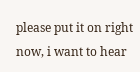please put it on right now, i want to hear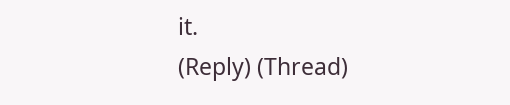it.
(Reply) (Thread)